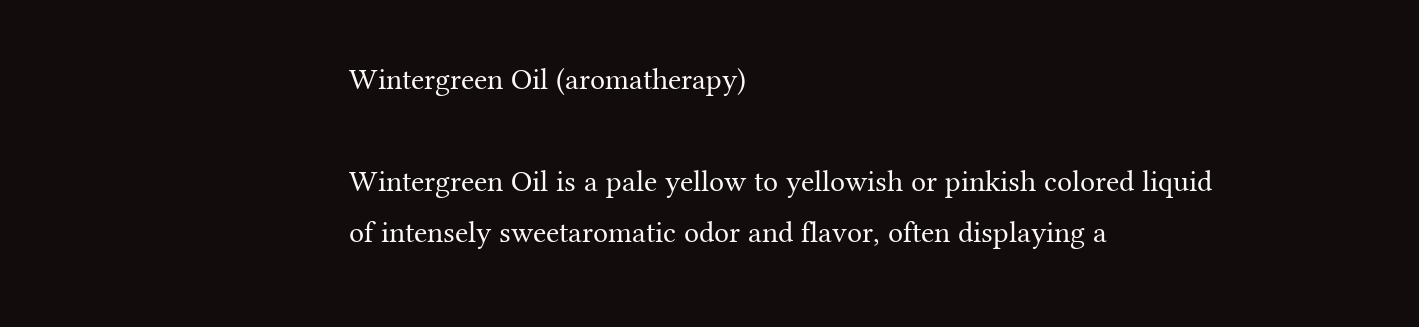Wintergreen Oil (aromatherapy)

Wintergreen Oil is a pale yellow to yellowish or pinkish colored liquid of intensely sweetaromatic odor and flavor, often displaying a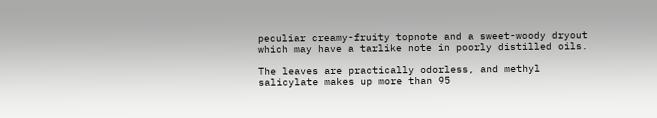peculiar creamy-fruity topnote and a sweet-woody dryout which may have a tarlike note in poorly distilled oils.

The leaves are practically odorless, and methyl salicylate makes up more than 95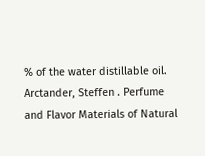% of the water distillable oil.
Arctander, Steffen . Perfume and Flavor Materials of Natural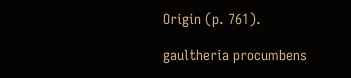Origin (p. 761).

gaultheria procumbens